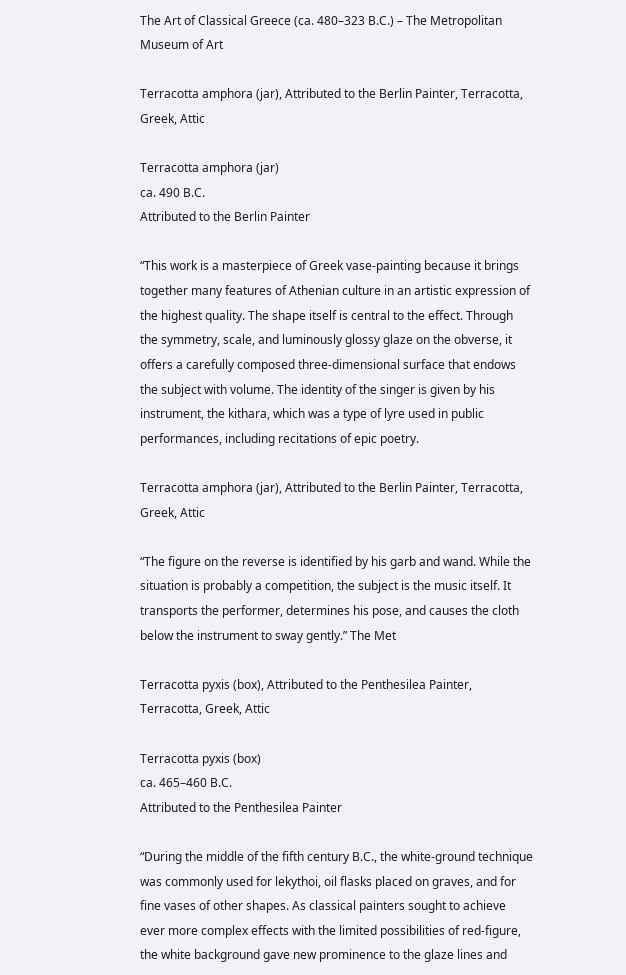The Art of Classical Greece (ca. 480–323 B.C.) – The Metropolitan Museum of Art

Terracotta amphora (jar), Attributed to the Berlin Painter, Terracotta, Greek, Attic

Terracotta amphora (jar)
ca. 490 B.C.
Attributed to the Berlin Painter

“This work is a masterpiece of Greek vase-painting because it brings together many features of Athenian culture in an artistic expression of the highest quality. The shape itself is central to the effect. Through the symmetry, scale, and luminously glossy glaze on the obverse, it offers a carefully composed three-dimensional surface that endows the subject with volume. The identity of the singer is given by his instrument, the kithara, which was a type of lyre used in public performances, including recitations of epic poetry.

Terracotta amphora (jar), Attributed to the Berlin Painter, Terracotta, Greek, Attic

“The figure on the reverse is identified by his garb and wand. While the situation is probably a competition, the subject is the music itself. It transports the performer, determines his pose, and causes the cloth below the instrument to sway gently.” The Met

Terracotta pyxis (box), Attributed to the Penthesilea Painter, Terracotta, Greek, Attic

Terracotta pyxis (box)
ca. 465–460 B.C.
Attributed to the Penthesilea Painter

“During the middle of the fifth century B.C., the white-ground technique was commonly used for lekythoi, oil flasks placed on graves, and for fine vases of other shapes. As classical painters sought to achieve ever more complex effects with the limited possibilities of red-figure, the white background gave new prominence to the glaze lines and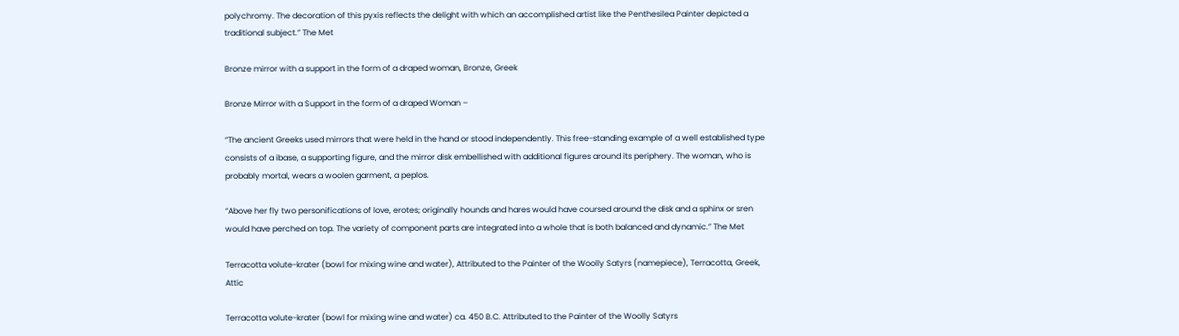polychromy. The decoration of this pyxis reflects the delight with which an accomplished artist like the Penthesilea Painter depicted a traditional subject.” The Met

Bronze mirror with a support in the form of a draped woman, Bronze, Greek

Bronze Mirror with a Support in the form of a draped Woman –

“The ancient Greeks used mirrors that were held in the hand or stood independently. This free-standing example of a well established type consists of a ibase, a supporting figure, and the mirror disk embellished with additional figures around its periphery. The woman, who is probably mortal, wears a woolen garment, a peplos.

“Above her fly two personifications of love, erotes; originally hounds and hares would have coursed around the disk and a sphinx or sren would have perched on top. The variety of component parts are integrated into a whole that is both balanced and dynamic.” The Met

Terracotta volute-krater (bowl for mixing wine and water), Attributed to the Painter of the Woolly Satyrs (namepiece), Terracotta, Greek, Attic

Terracotta volute-krater (bowl for mixing wine and water) ca. 450 B.C. Attributed to the Painter of the Woolly Satyrs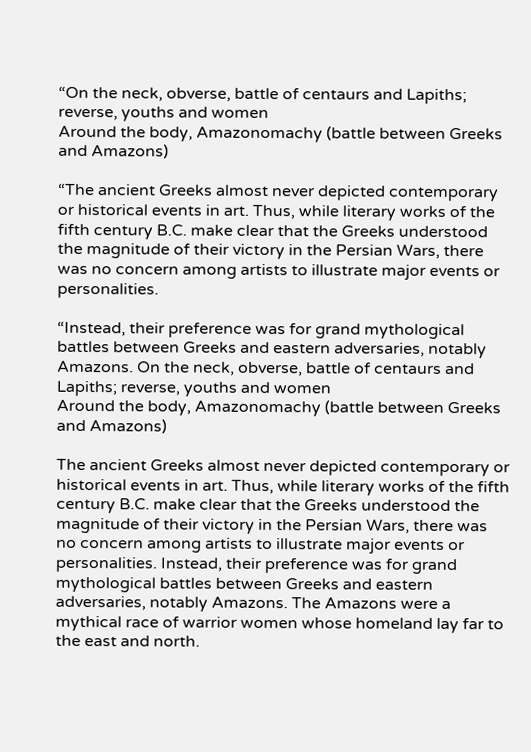“On the neck, obverse, battle of centaurs and Lapiths; reverse, youths and women
Around the body, Amazonomachy (battle between Greeks and Amazons)

“The ancient Greeks almost never depicted contemporary or historical events in art. Thus, while literary works of the fifth century B.C. make clear that the Greeks understood the magnitude of their victory in the Persian Wars, there was no concern among artists to illustrate major events or personalities.

“Instead, their preference was for grand mythological battles between Greeks and eastern adversaries, notably Amazons. On the neck, obverse, battle of centaurs and Lapiths; reverse, youths and women
Around the body, Amazonomachy (battle between Greeks and Amazons)

The ancient Greeks almost never depicted contemporary or historical events in art. Thus, while literary works of the fifth century B.C. make clear that the Greeks understood the magnitude of their victory in the Persian Wars, there was no concern among artists to illustrate major events or personalities. Instead, their preference was for grand mythological battles between Greeks and eastern adversaries, notably Amazons. The Amazons were a mythical race of warrior women whose homeland lay far to the east and north.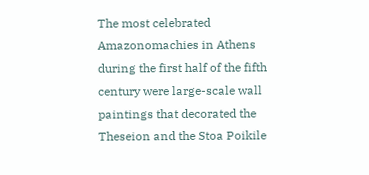The most celebrated Amazonomachies in Athens during the first half of the fifth century were large-scale wall paintings that decorated the Theseion and the Stoa Poikile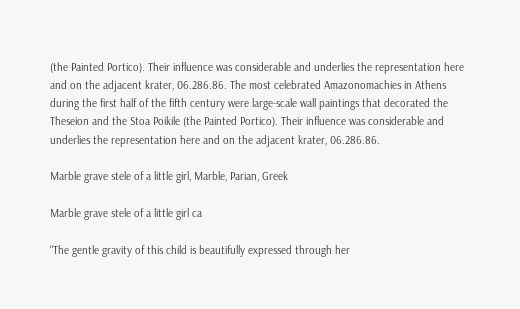(the Painted Portico). Their influence was considerable and underlies the representation here and on the adjacent krater, 06.286.86. The most celebrated Amazonomachies in Athens during the first half of the fifth century were large-scale wall paintings that decorated the Theseion and the Stoa Poikile (the Painted Portico). Their influence was considerable and underlies the representation here and on the adjacent krater, 06.286.86.

Marble grave stele of a little girl, Marble, Parian, Greek

Marble grave stele of a little girl ca

“The gentle gravity of this child is beautifully expressed through her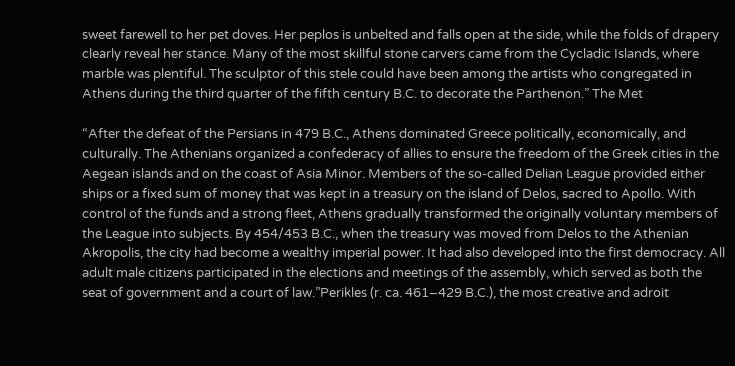sweet farewell to her pet doves. Her peplos is unbelted and falls open at the side, while the folds of drapery clearly reveal her stance. Many of the most skillful stone carvers came from the Cycladic Islands, where marble was plentiful. The sculptor of this stele could have been among the artists who congregated in Athens during the third quarter of the fifth century B.C. to decorate the Parthenon.” The Met

“After the defeat of the Persians in 479 B.C., Athens dominated Greece politically, economically, and culturally. The Athenians organized a confederacy of allies to ensure the freedom of the Greek cities in the Aegean islands and on the coast of Asia Minor. Members of the so-called Delian League provided either ships or a fixed sum of money that was kept in a treasury on the island of Delos, sacred to Apollo. With control of the funds and a strong fleet, Athens gradually transformed the originally voluntary members of the League into subjects. By 454/453 B.C., when the treasury was moved from Delos to the Athenian Akropolis, the city had become a wealthy imperial power. It had also developed into the first democracy. All adult male citizens participated in the elections and meetings of the assembly, which served as both the seat of government and a court of law.”Perikles (r. ca. 461–429 B.C.), the most creative and adroit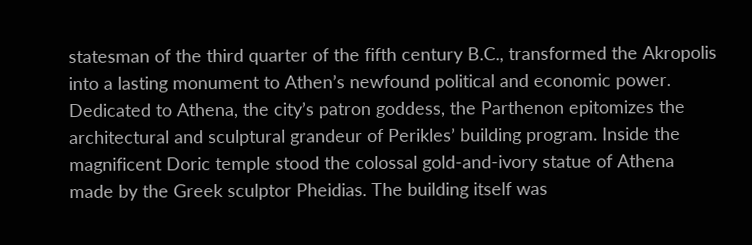statesman of the third quarter of the fifth century B.C., transformed the Akropolis into a lasting monument to Athen’s newfound political and economic power. Dedicated to Athena, the city’s patron goddess, the Parthenon epitomizes the architectural and sculptural grandeur of Perikles’ building program. Inside the magnificent Doric temple stood the colossal gold-and-ivory statue of Athena made by the Greek sculptor Pheidias. The building itself was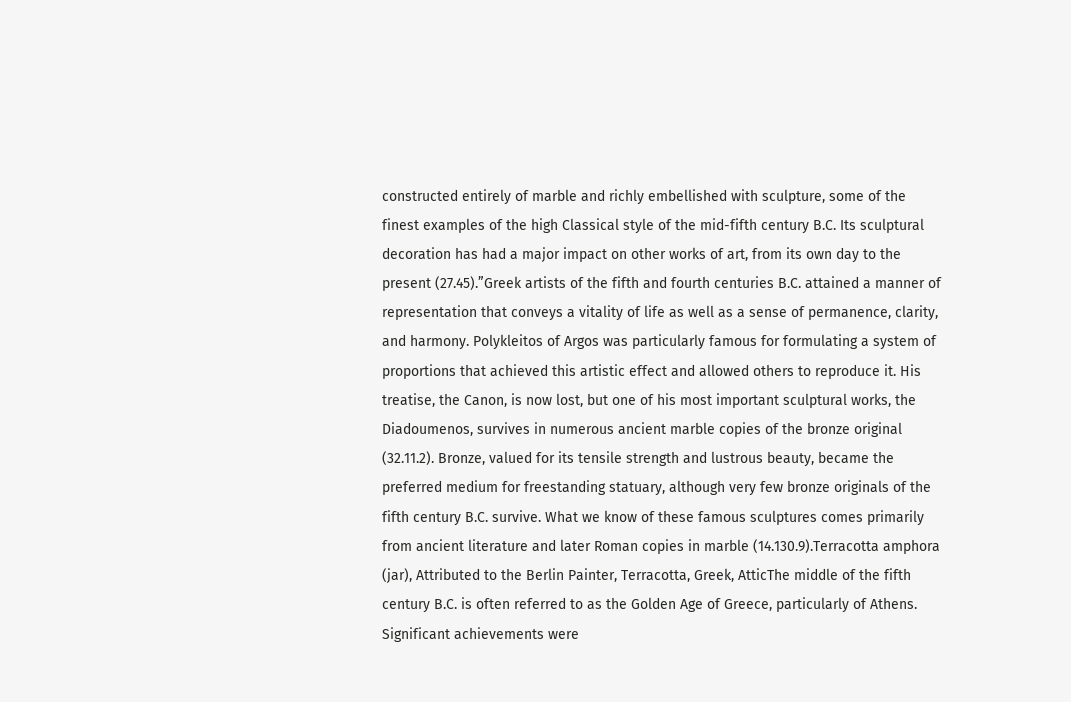constructed entirely of marble and richly embellished with sculpture, some of the finest examples of the high Classical style of the mid-fifth century B.C. Its sculptural decoration has had a major impact on other works of art, from its own day to the present (27.45).”Greek artists of the fifth and fourth centuries B.C. attained a manner of representation that conveys a vitality of life as well as a sense of permanence, clarity, and harmony. Polykleitos of Argos was particularly famous for formulating a system of proportions that achieved this artistic effect and allowed others to reproduce it. His treatise, the Canon, is now lost, but one of his most important sculptural works, the Diadoumenos, survives in numerous ancient marble copies of the bronze original (32.11.2). Bronze, valued for its tensile strength and lustrous beauty, became the preferred medium for freestanding statuary, although very few bronze originals of the fifth century B.C. survive. What we know of these famous sculptures comes primarily from ancient literature and later Roman copies in marble (14.130.9).Terracotta amphora (jar), Attributed to the Berlin Painter, Terracotta, Greek, AtticThe middle of the fifth century B.C. is often referred to as the Golden Age of Greece, particularly of Athens. Significant achievements were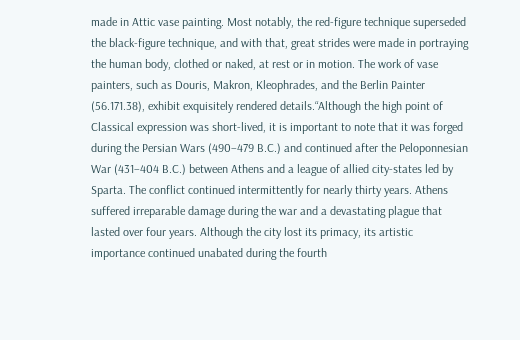made in Attic vase painting. Most notably, the red-figure technique superseded the black-figure technique, and with that, great strides were made in portraying the human body, clothed or naked, at rest or in motion. The work of vase painters, such as Douris, Makron, Kleophrades, and the Berlin Painter (56.171.38), exhibit exquisitely rendered details.“Although the high point of Classical expression was short-lived, it is important to note that it was forged during the Persian Wars (490–479 B.C.) and continued after the Peloponnesian War (431–404 B.C.) between Athens and a league of allied city-states led by Sparta. The conflict continued intermittently for nearly thirty years. Athens suffered irreparable damage during the war and a devastating plague that lasted over four years. Although the city lost its primacy, its artistic importance continued unabated during the fourth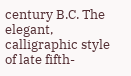century B.C. The elegant, calligraphic style of late fifth-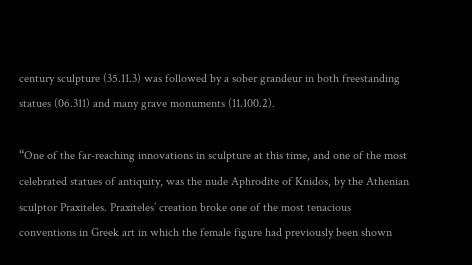century sculpture (35.11.3) was followed by a sober grandeur in both freestanding statues (06.311) and many grave monuments (11.100.2).

“One of the far-reaching innovations in sculpture at this time, and one of the most celebrated statues of antiquity, was the nude Aphrodite of Knidos, by the Athenian sculptor Praxiteles. Praxiteles’ creation broke one of the most tenacious conventions in Greek art in which the female figure had previously been shown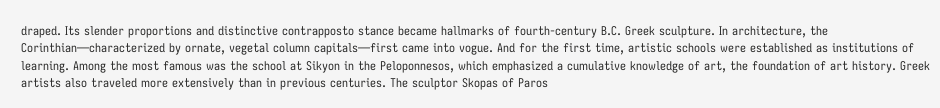draped. Its slender proportions and distinctive contrapposto stance became hallmarks of fourth-century B.C. Greek sculpture. In architecture, the Corinthian—characterized by ornate, vegetal column capitals—first came into vogue. And for the first time, artistic schools were established as institutions of learning. Among the most famous was the school at Sikyon in the Peloponnesos, which emphasized a cumulative knowledge of art, the foundation of art history. Greek artists also traveled more extensively than in previous centuries. The sculptor Skopas of Paros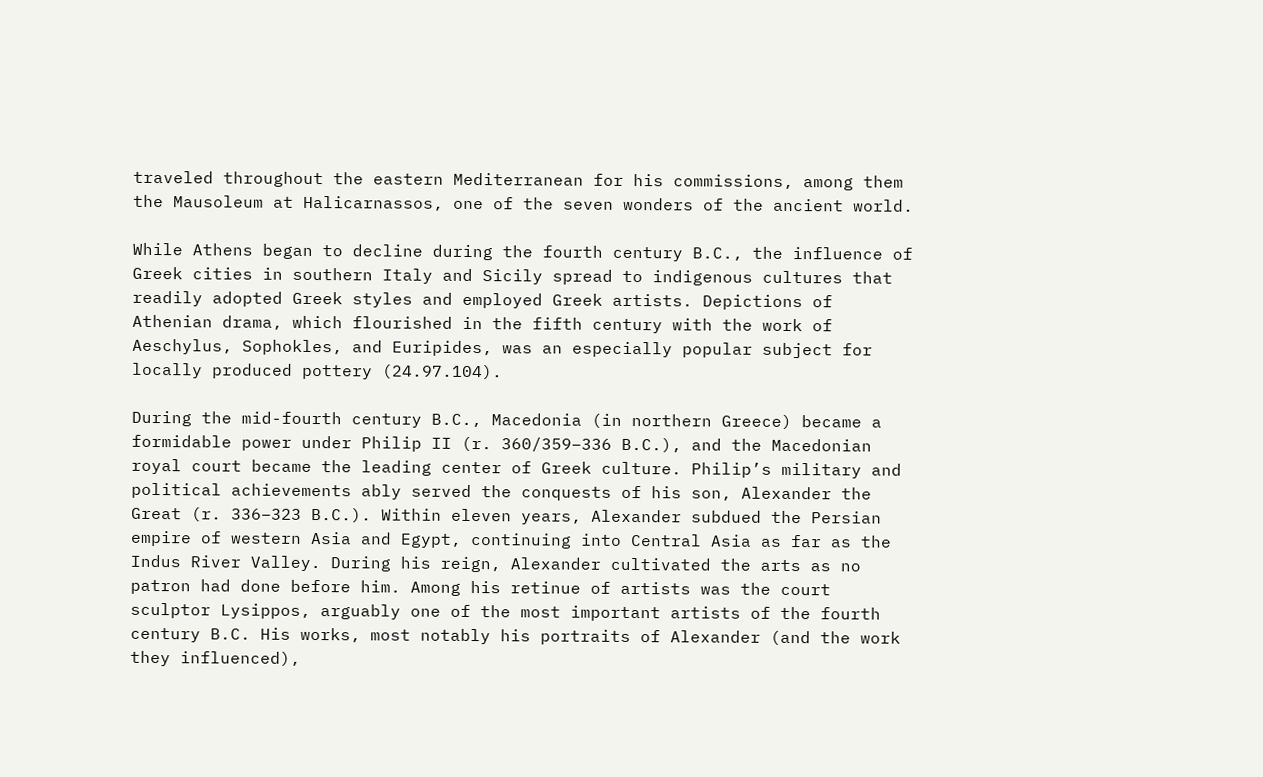traveled throughout the eastern Mediterranean for his commissions, among them the Mausoleum at Halicarnassos, one of the seven wonders of the ancient world.

While Athens began to decline during the fourth century B.C., the influence of Greek cities in southern Italy and Sicily spread to indigenous cultures that readily adopted Greek styles and employed Greek artists. Depictions of Athenian drama, which flourished in the fifth century with the work of Aeschylus, Sophokles, and Euripides, was an especially popular subject for locally produced pottery (24.97.104).

During the mid-fourth century B.C., Macedonia (in northern Greece) became a formidable power under Philip II (r. 360/359–336 B.C.), and the Macedonian royal court became the leading center of Greek culture. Philip’s military and political achievements ably served the conquests of his son, Alexander the Great (r. 336–323 B.C.). Within eleven years, Alexander subdued the Persian empire of western Asia and Egypt, continuing into Central Asia as far as the Indus River Valley. During his reign, Alexander cultivated the arts as no patron had done before him. Among his retinue of artists was the court sculptor Lysippos, arguably one of the most important artists of the fourth century B.C. His works, most notably his portraits of Alexander (and the work they influenced),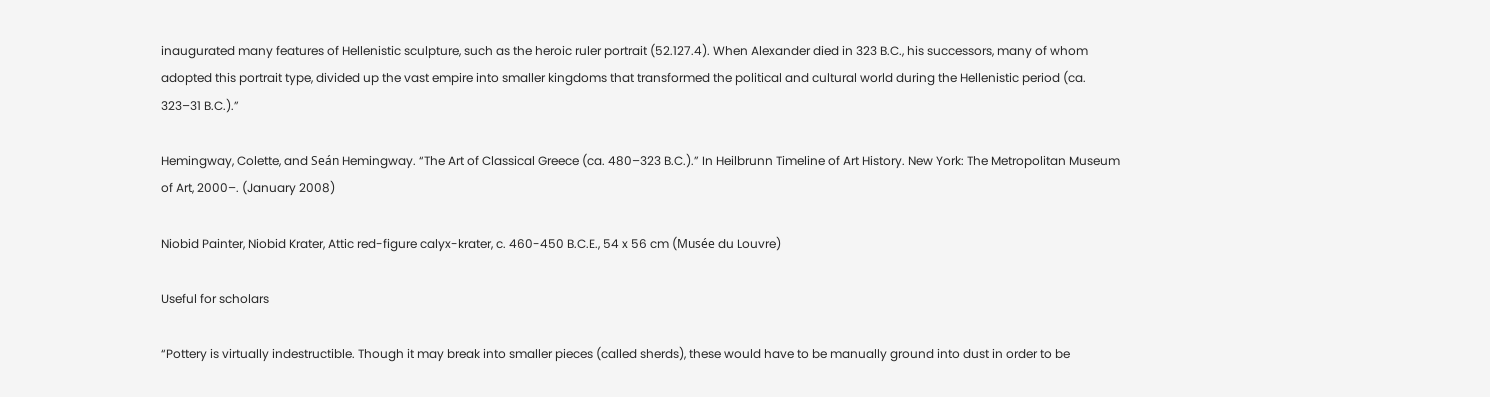inaugurated many features of Hellenistic sculpture, such as the heroic ruler portrait (52.127.4). When Alexander died in 323 B.C., his successors, many of whom adopted this portrait type, divided up the vast empire into smaller kingdoms that transformed the political and cultural world during the Hellenistic period (ca. 323–31 B.C.).”

Hemingway, Colette, and Seán Hemingway. “The Art of Classical Greece (ca. 480–323 B.C.).” In Heilbrunn Timeline of Art History. New York: The Metropolitan Museum of Art, 2000–. (January 2008)

Niobid Painter, Niobid Krater, Attic red-figure calyx-krater, c. 460-450 B.C.E., 54 x 56 cm (Musée du Louvre)

Useful for scholars

“Pottery is virtually indestructible. Though it may break into smaller pieces (called sherds), these would have to be manually ground into dust in order to be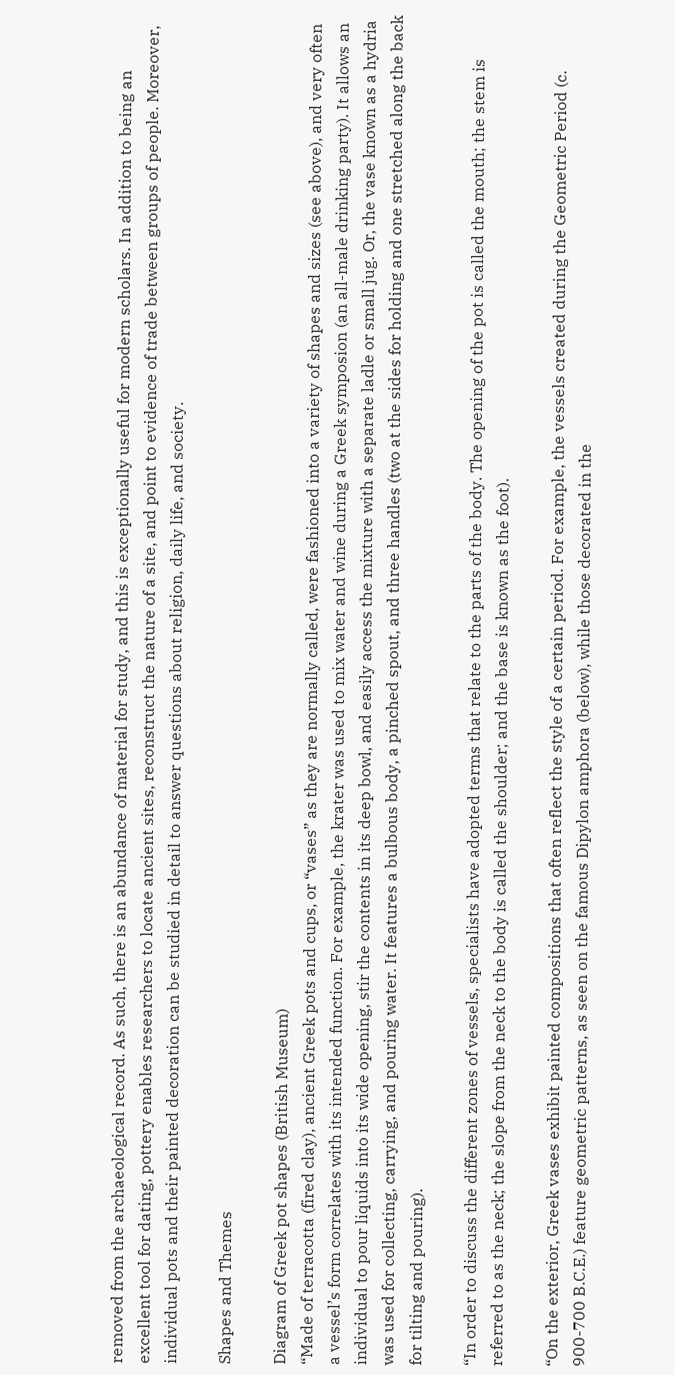removed from the archaeological record. As such, there is an abundance of material for study, and this is exceptionally useful for modern scholars. In addition to being an excellent tool for dating, pottery enables researchers to locate ancient sites, reconstruct the nature of a site, and point to evidence of trade between groups of people. Moreover, individual pots and their painted decoration can be studied in detail to answer questions about religion, daily life, and society.

Shapes and Themes

Diagram of Greek pot shapes (British Museum)
“Made of terracotta (fired clay), ancient Greek pots and cups, or “vases” as they are normally called, were fashioned into a variety of shapes and sizes (see above), and very often a vessel’s form correlates with its intended function. For example, the krater was used to mix water and wine during a Greek symposion (an all-male drinking party). It allows an individual to pour liquids into its wide opening, stir the contents in its deep bowl, and easily access the mixture with a separate ladle or small jug. Or, the vase known as a hydria was used for collecting, carrying, and pouring water. It features a bulbous body, a pinched spout, and three handles (two at the sides for holding and one stretched along the back for tilting and pouring).

“In order to discuss the different zones of vessels, specialists have adopted terms that relate to the parts of the body. The opening of the pot is called the mouth; the stem is referred to as the neck; the slope from the neck to the body is called the shoulder; and the base is known as the foot).

“On the exterior, Greek vases exhibit painted compositions that often reflect the style of a certain period. For example, the vessels created during the Geometric Period (c. 900-700 B.C.E.) feature geometric patterns, as seen on the famous Dipylon amphora (below), while those decorated in the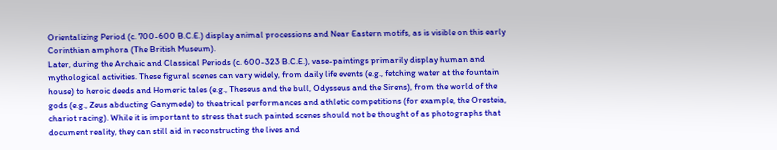Orientalizing Period (c. 700-600 B.C.E.) display animal processions and Near Eastern motifs, as is visible on this early Corinthian amphora (The British Museum).
Later, during the Archaic and Classical Periods (c. 600-323 B.C.E.), vase-paintings primarily display human and mythological activities. These figural scenes can vary widely, from daily life events (e.g., fetching water at the fountain house) to heroic deeds and Homeric tales (e.g., Theseus and the bull, Odysseus and the Sirens), from the world of the gods (e.g., Zeus abducting Ganymede) to theatrical performances and athletic competitions (for example, the Oresteia, chariot racing). While it is important to stress that such painted scenes should not be thought of as photographs that document reality, they can still aid in reconstructing the lives and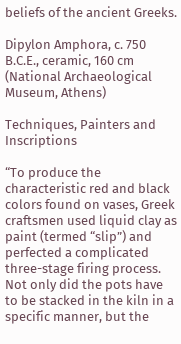beliefs of the ancient Greeks.

Dipylon Amphora, c. 750 B.C.E., ceramic, 160 cm (National Archaeological Museum, Athens)

Techniques, Painters and Inscriptions

“To produce the characteristic red and black colors found on vases, Greek craftsmen used liquid clay as paint (termed “slip”) and perfected a complicated three-stage firing process. Not only did the pots have to be stacked in the kiln in a specific manner, but the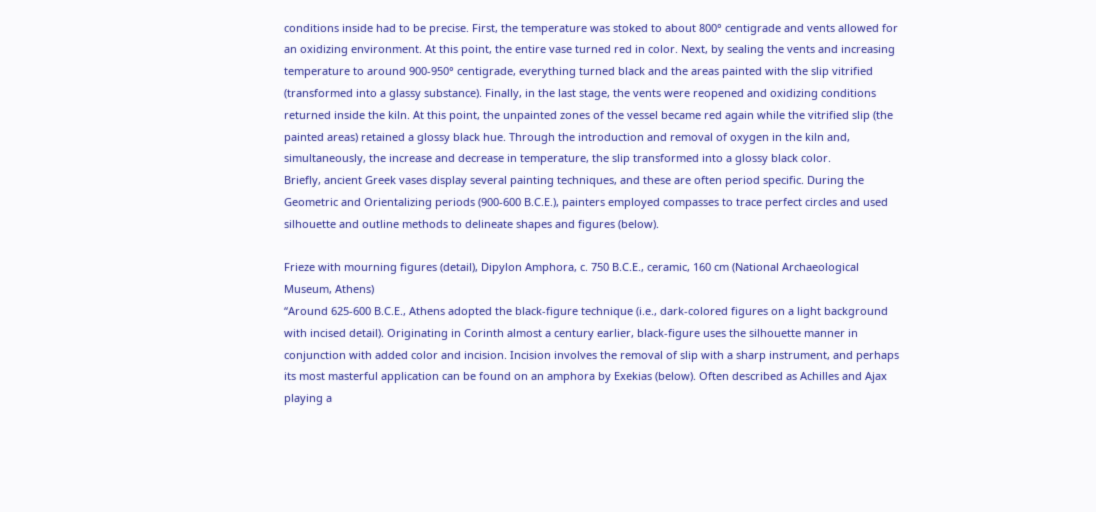conditions inside had to be precise. First, the temperature was stoked to about 800° centigrade and vents allowed for an oxidizing environment. At this point, the entire vase turned red in color. Next, by sealing the vents and increasing temperature to around 900-950° centigrade, everything turned black and the areas painted with the slip vitrified (transformed into a glassy substance). Finally, in the last stage, the vents were reopened and oxidizing conditions returned inside the kiln. At this point, the unpainted zones of the vessel became red again while the vitrified slip (the painted areas) retained a glossy black hue. Through the introduction and removal of oxygen in the kiln and, simultaneously, the increase and decrease in temperature, the slip transformed into a glossy black color.
Briefly, ancient Greek vases display several painting techniques, and these are often period specific. During the Geometric and Orientalizing periods (900-600 B.C.E.), painters employed compasses to trace perfect circles and used silhouette and outline methods to delineate shapes and figures (below).

Frieze with mourning figures (detail), Dipylon Amphora, c. 750 B.C.E., ceramic, 160 cm (National Archaeological Museum, Athens)
“Around 625-600 B.C.E., Athens adopted the black-figure technique (i.e., dark-colored figures on a light background with incised detail). Originating in Corinth almost a century earlier, black-figure uses the silhouette manner in conjunction with added color and incision. Incision involves the removal of slip with a sharp instrument, and perhaps its most masterful application can be found on an amphora by Exekias (below). Often described as Achilles and Ajax playing a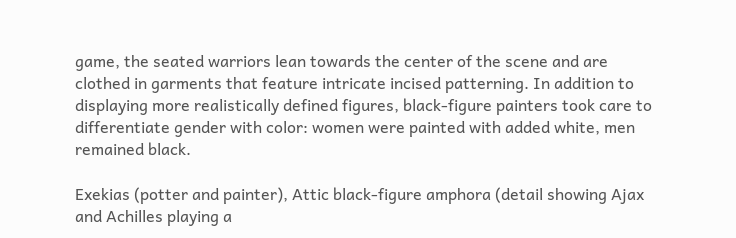game, the seated warriors lean towards the center of the scene and are clothed in garments that feature intricate incised patterning. In addition to displaying more realistically defined figures, black-figure painters took care to differentiate gender with color: women were painted with added white, men remained black.

Exekias (potter and painter), Attic black-figure amphora (detail showing Ajax and Achilles playing a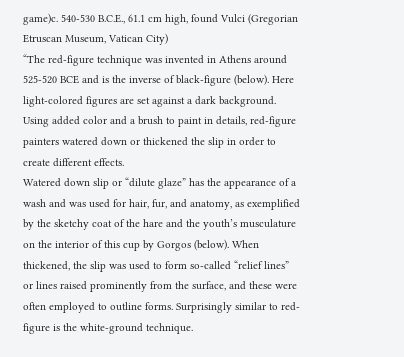game)c. 540-530 B.C.E., 61.1 cm high, found Vulci (Gregorian Etruscan Museum, Vatican City)
“The red-figure technique was invented in Athens around 525-520 BCE and is the inverse of black-figure (below). Here light-colored figures are set against a dark background. Using added color and a brush to paint in details, red-figure painters watered down or thickened the slip in order to create different effects.
Watered down slip or “dilute glaze” has the appearance of a wash and was used for hair, fur, and anatomy, as exemplified by the sketchy coat of the hare and the youth’s musculature on the interior of this cup by Gorgos (below). When thickened, the slip was used to form so-called “relief lines” or lines raised prominently from the surface, and these were often employed to outline forms. Surprisingly similar to red-figure is the white-ground technique.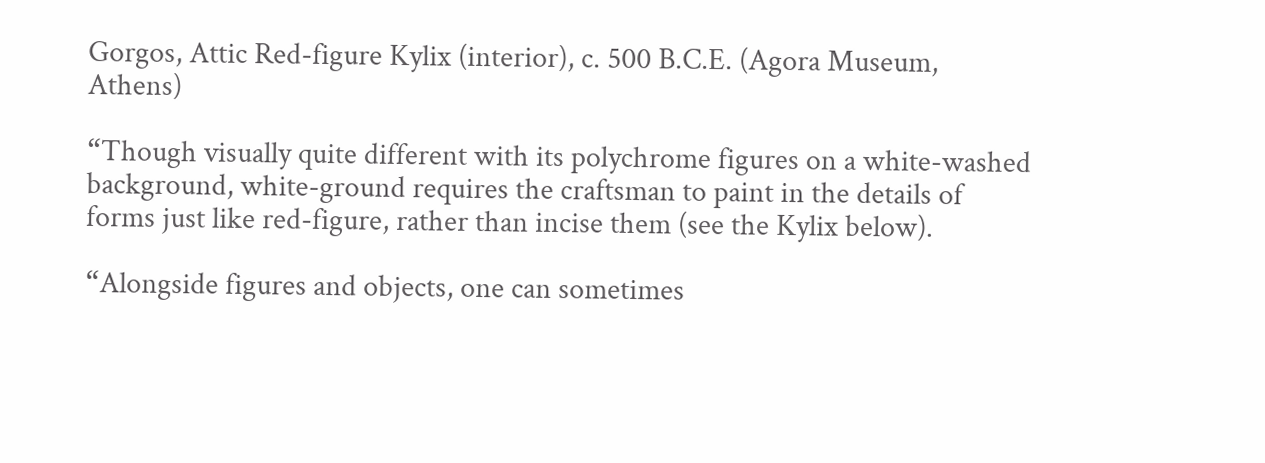Gorgos, Attic Red-figure Kylix (interior), c. 500 B.C.E. (Agora Museum, Athens)

“Though visually quite different with its polychrome figures on a white-washed background, white-ground requires the craftsman to paint in the details of forms just like red-figure, rather than incise them (see the Kylix below).

“Alongside figures and objects, one can sometimes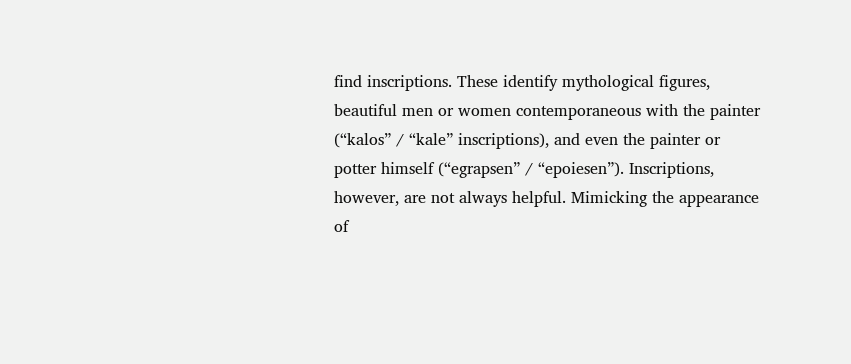find inscriptions. These identify mythological figures, beautiful men or women contemporaneous with the painter (“kalos” / “kale” inscriptions), and even the painter or potter himself (“egrapsen” / “epoiesen”). Inscriptions, however, are not always helpful. Mimicking the appearance of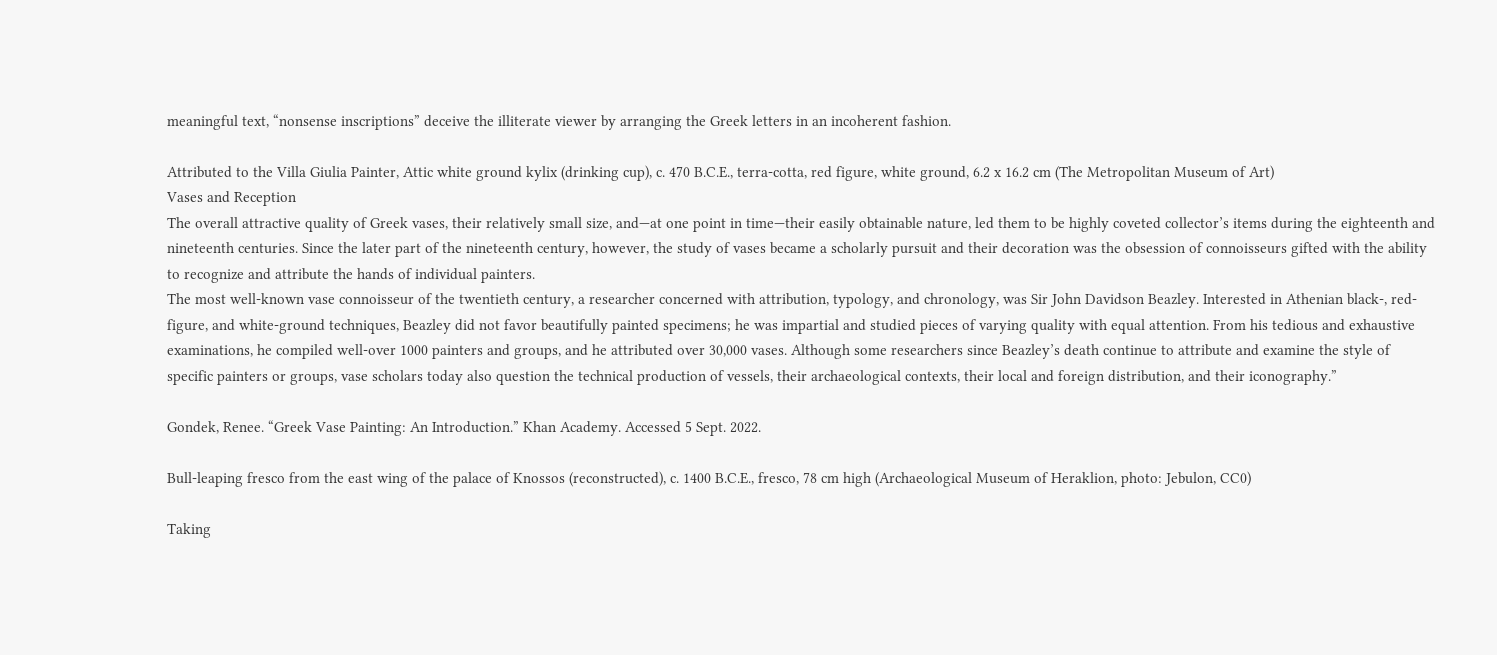meaningful text, “nonsense inscriptions” deceive the illiterate viewer by arranging the Greek letters in an incoherent fashion.

Attributed to the Villa Giulia Painter, Attic white ground kylix (drinking cup), c. 470 B.C.E., terra-cotta, red figure, white ground, 6.2 x 16.2 cm (The Metropolitan Museum of Art)
Vases and Reception
The overall attractive quality of Greek vases, their relatively small size, and—at one point in time—their easily obtainable nature, led them to be highly coveted collector’s items during the eighteenth and nineteenth centuries. Since the later part of the nineteenth century, however, the study of vases became a scholarly pursuit and their decoration was the obsession of connoisseurs gifted with the ability to recognize and attribute the hands of individual painters.
The most well-known vase connoisseur of the twentieth century, a researcher concerned with attribution, typology, and chronology, was Sir John Davidson Beazley. Interested in Athenian black-, red-figure, and white-ground techniques, Beazley did not favor beautifully painted specimens; he was impartial and studied pieces of varying quality with equal attention. From his tedious and exhaustive examinations, he compiled well-over 1000 painters and groups, and he attributed over 30,000 vases. Although some researchers since Beazley’s death continue to attribute and examine the style of specific painters or groups, vase scholars today also question the technical production of vessels, their archaeological contexts, their local and foreign distribution, and their iconography.”

Gondek, Renee. “Greek Vase Painting: An Introduction.” Khan Academy. Accessed 5 Sept. 2022.

Bull-leaping fresco from the east wing of the palace of Knossos (reconstructed), c. 1400 B.C.E., fresco, 78 cm high (Archaeological Museum of Heraklion, photo: Jebulon, CC0)

Taking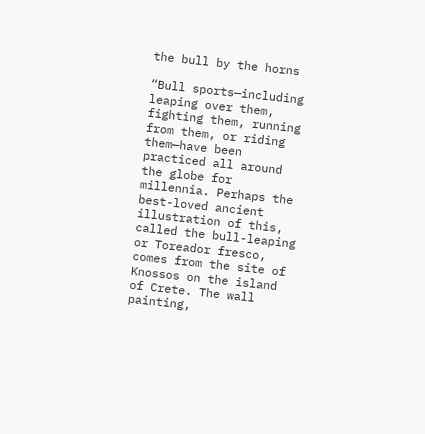the bull by the horns

“Bull sports—including leaping over them, fighting them, running from them, or riding them—have been practiced all around the globe for millennia. Perhaps the best-loved ancient illustration of this, called the bull-leaping or Toreador fresco, comes from the site of Knossos on the island of Crete. The wall painting,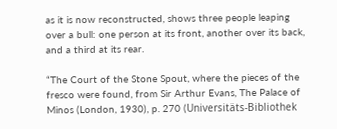as it is now reconstructed, shows three people leaping over a bull: one person at its front, another over its back, and a third at its rear.

“The Court of the Stone Spout, where the pieces of the fresco were found, from Sir Arthur Evans, The Palace of Minos (London, 1930), p. 270 (Universitäts-Bibliothek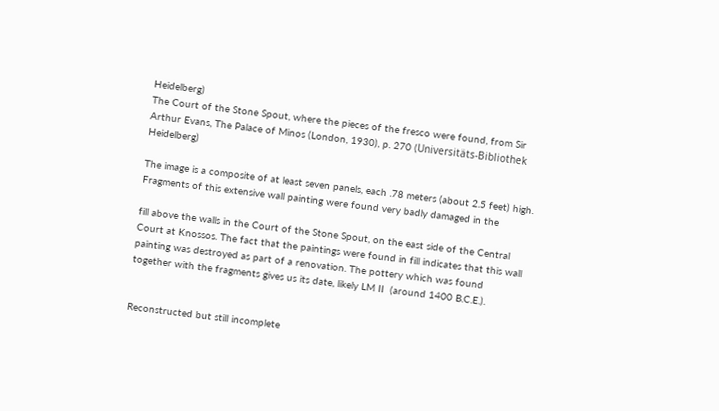Heidelberg)
The Court of the Stone Spout, where the pieces of the fresco were found, from Sir Arthur Evans, The Palace of Minos (London, 1930), p. 270 (Universitäts-Bibliothek Heidelberg)

The image is a composite of at least seven panels, each .78 meters (about 2.5 feet) high. Fragments of this extensive wall painting were found very badly damaged in the

fill above the walls in the Court of the Stone Spout, on the east side of the Central Court at Knossos. The fact that the paintings were found in fill indicates that this wall painting was destroyed as part of a renovation. The pottery which was found together with the fragments gives us its date, likely LM II  (around 1400 B.C.E.).


Reconstructed but still incomplete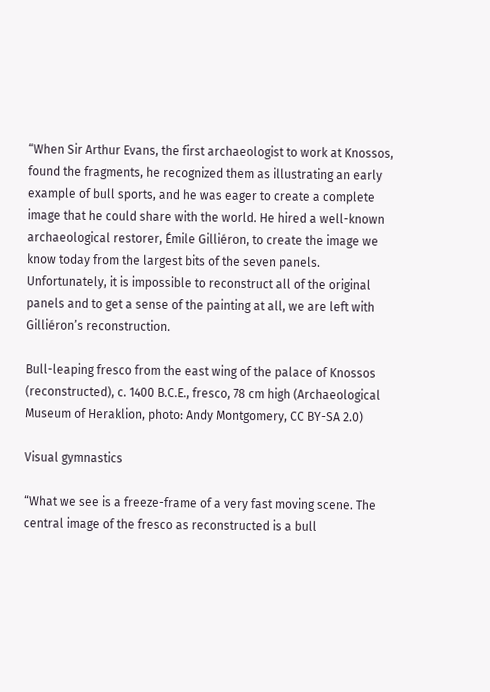“When Sir Arthur Evans, the first archaeologist to work at Knossos, found the fragments, he recognized them as illustrating an early example of bull sports, and he was eager to create a complete image that he could share with the world. He hired a well-known archaeological restorer, Émile Gilliéron, to create the image we know today from the largest bits of the seven panels. Unfortunately, it is impossible to reconstruct all of the original panels and to get a sense of the painting at all, we are left with Gilliéron’s reconstruction.

Bull-leaping fresco from the east wing of the palace of Knossos (reconstructed), c. 1400 B.C.E., fresco, 78 cm high (Archaeological Museum of Heraklion, photo: Andy Montgomery, CC BY-SA 2.0)

Visual gymnastics

“What we see is a freeze-frame of a very fast moving scene. The central image of the fresco as reconstructed is a bull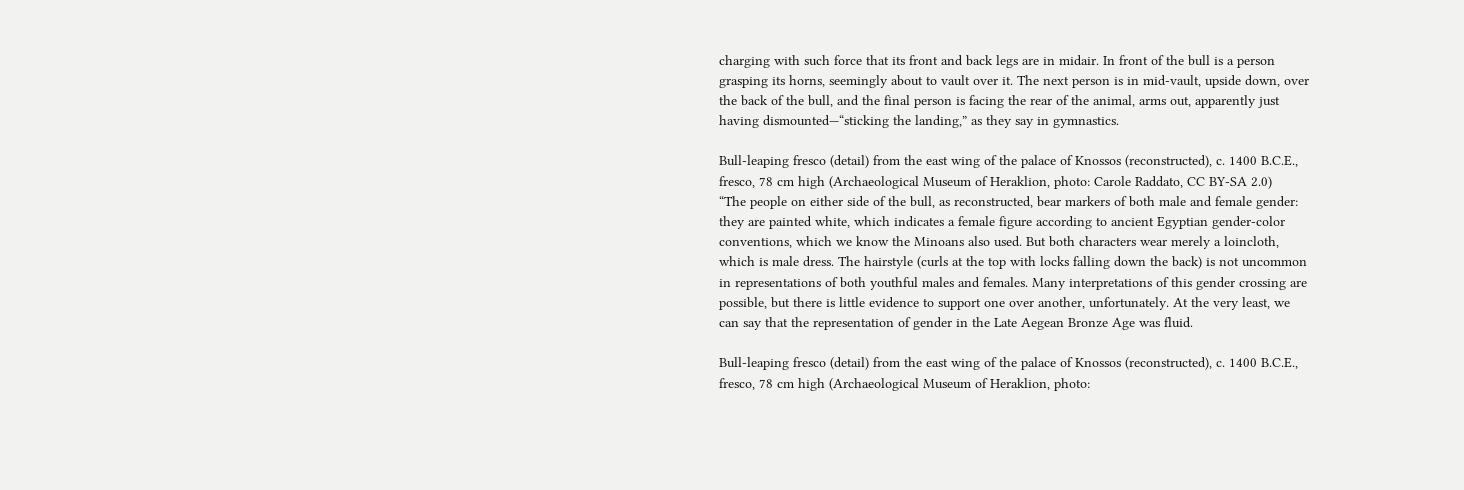charging with such force that its front and back legs are in midair. In front of the bull is a person grasping its horns, seemingly about to vault over it. The next person is in mid-vault, upside down, over the back of the bull, and the final person is facing the rear of the animal, arms out, apparently just having dismounted—“sticking the landing,” as they say in gymnastics.

Bull-leaping fresco (detail) from the east wing of the palace of Knossos (reconstructed), c. 1400 B.C.E., fresco, 78 cm high (Archaeological Museum of Heraklion, photo: Carole Raddato, CC BY-SA 2.0)
“The people on either side of the bull, as reconstructed, bear markers of both male and female gender: they are painted white, which indicates a female figure according to ancient Egyptian gender-color conventions, which we know the Minoans also used. But both characters wear merely a loincloth, which is male dress. The hairstyle (curls at the top with locks falling down the back) is not uncommon in representations of both youthful males and females. Many interpretations of this gender crossing are possible, but there is little evidence to support one over another, unfortunately. At the very least, we can say that the representation of gender in the Late Aegean Bronze Age was fluid.

Bull-leaping fresco (detail) from the east wing of the palace of Knossos (reconstructed), c. 1400 B.C.E., fresco, 78 cm high (Archaeological Museum of Heraklion, photo: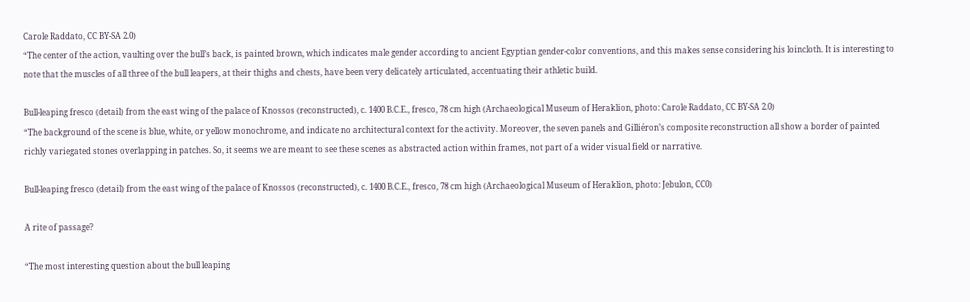Carole Raddato, CC BY-SA 2.0)
“The center of the action, vaulting over the bull’s back, is painted brown, which indicates male gender according to ancient Egyptian gender-color conventions, and this makes sense considering his loincloth. It is interesting to note that the muscles of all three of the bull leapers, at their thighs and chests, have been very delicately articulated, accentuating their athletic build.

Bull-leaping fresco (detail) from the east wing of the palace of Knossos (reconstructed), c. 1400 B.C.E., fresco, 78 cm high (Archaeological Museum of Heraklion, photo: Carole Raddato, CC BY-SA 2.0)
“The background of the scene is blue, white, or yellow monochrome, and indicate no architectural context for the activity. Moreover, the seven panels and Gilliéron’s composite reconstruction all show a border of painted richly variegated stones overlapping in patches. So, it seems we are meant to see these scenes as abstracted action within frames, not part of a wider visual field or narrative.

Bull-leaping fresco (detail) from the east wing of the palace of Knossos (reconstructed), c. 1400 B.C.E., fresco, 78 cm high (Archaeological Museum of Heraklion, photo: Jebulon, CC0)

A rite of passage?

“The most interesting question about the bull leaping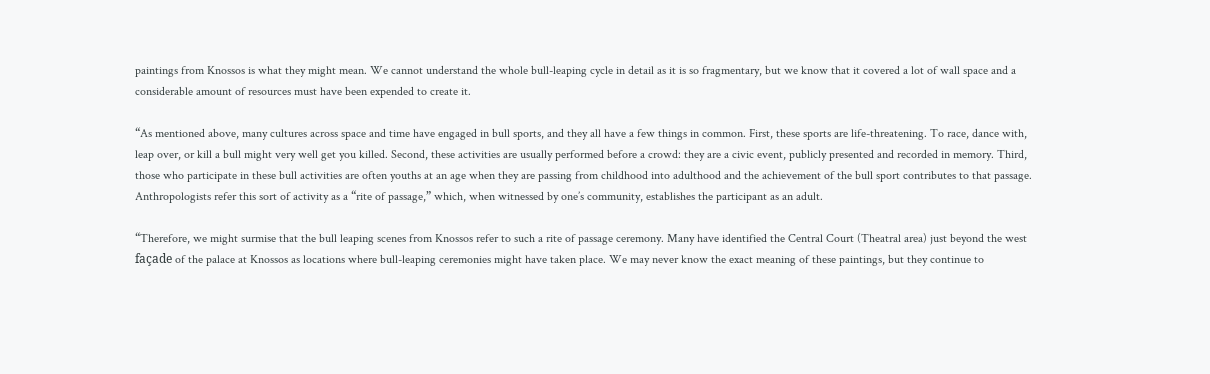paintings from Knossos is what they might mean. We cannot understand the whole bull-leaping cycle in detail as it is so fragmentary, but we know that it covered a lot of wall space and a considerable amount of resources must have been expended to create it.

“As mentioned above, many cultures across space and time have engaged in bull sports, and they all have a few things in common. First, these sports are life-threatening. To race, dance with, leap over, or kill a bull might very well get you killed. Second, these activities are usually performed before a crowd: they are a civic event, publicly presented and recorded in memory. Third, those who participate in these bull activities are often youths at an age when they are passing from childhood into adulthood and the achievement of the bull sport contributes to that passage. Anthropologists refer this sort of activity as a “rite of passage,” which, when witnessed by one’s community, establishes the participant as an adult.

“Therefore, we might surmise that the bull leaping scenes from Knossos refer to such a rite of passage ceremony. Many have identified the Central Court (Theatral area) just beyond the west façade of the palace at Knossos as locations where bull-leaping ceremonies might have taken place. We may never know the exact meaning of these paintings, but they continue to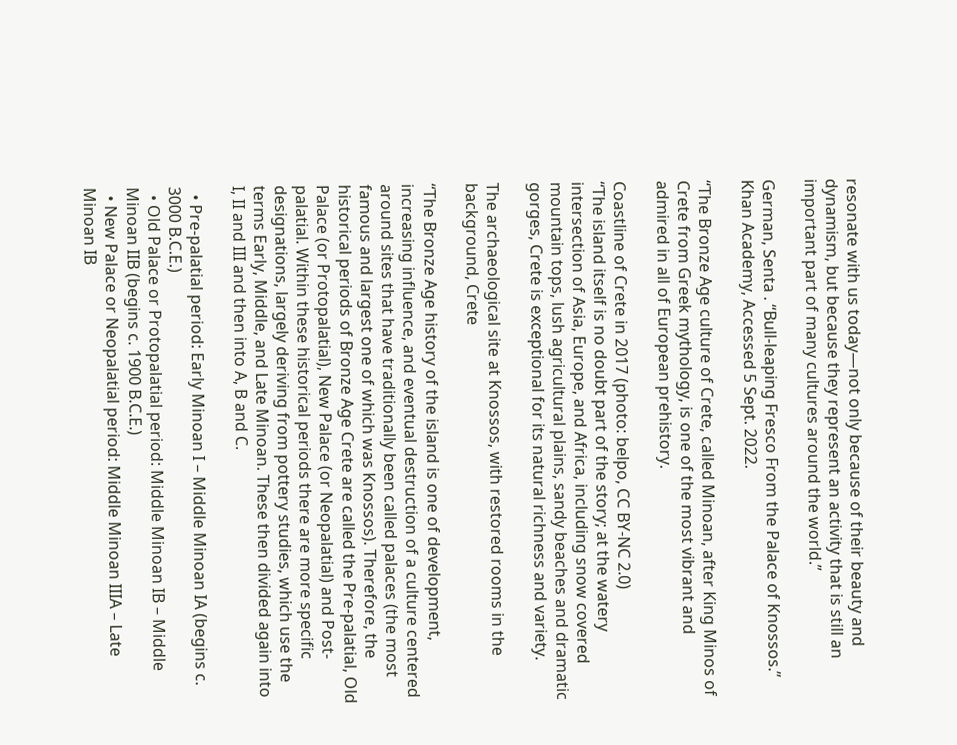resonate with us today—not only because of their beauty and dynamism, but because they represent an activity that is still an important part of many cultures around the world.”

German, Senta . “Bull-leaping Fresco From the Palace of Knossos.” Khan Academy, Accessed 5 Sept. 2022.

“The Bronze Age culture of Crete, called Minoan, after King Minos of Crete from Greek mythology, is one of the most vibrant and admired in all of European prehistory.

Coastline of Crete in 2017 (photo: belpo, CC BY-NC 2.0)
“The island itself is no doubt part of the story; at the watery intersection of Asia, Europe, and Africa, including snow covered mountain tops, lush agricultural plains, sandy beaches and dramatic gorges, Crete is exceptional for its natural richness and variety.

The archaeological site at Knossos, with restored rooms in the background, Crete

“The Bronze Age history of the island is one of development, increasing influence, and eventual destruction of a culture centered around sites that have traditionally been called palaces (the most famous and largest one of which was Knossos). Therefore, the historical periods of Bronze Age Crete are called the Pre-palatial, Old Palace (or Protopalatial), New Palace (or Neopalatial) and Post-palatial. Within these historical periods there are more specific designations, largely deriving from pottery studies, which use the terms Early, Middle, and Late Minoan. These then divided again into I, II and III and then into A, B and C.

  • Pre-palatial period: Early Minoan I – Middle Minoan IA (begins c. 3000 B.C.E.)
  • Old Palace or Protopalatial period: Middle Minoan IB – Middle Minoan IIB (begins c. 1900 B.C.E.)
  • New Palace or Neopalatial period: Middle Minoan IIIA – Late Minoan IB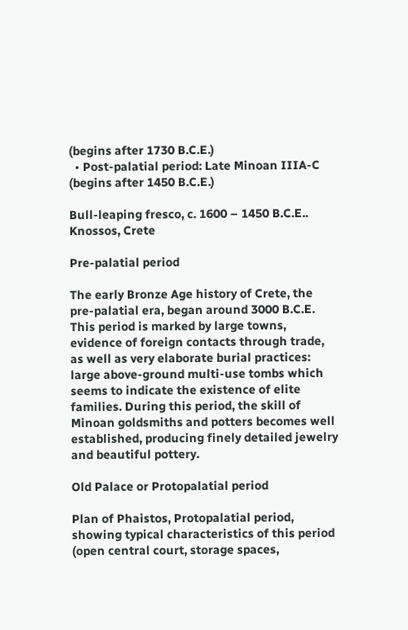(begins after 1730 B.C.E.)
  • Post-palatial period: Late Minoan IIIA-C (begins after 1450 B.C.E.)

Bull-leaping fresco, c. 1600 – 1450 B.C.E.. Knossos, Crete

Pre-palatial period

The early Bronze Age history of Crete, the pre-palatial era, began around 3000 B.C.E. This period is marked by large towns, evidence of foreign contacts through trade, as well as very elaborate burial practices: large above-ground multi-use tombs which seems to indicate the existence of elite families. During this period, the skill of Minoan goldsmiths and potters becomes well established, producing finely detailed jewelry and beautiful pottery.

Old Palace or Protopalatial period

Plan of Phaistos, Protopalatial period, showing typical characteristics of this period (open central court, storage spaces,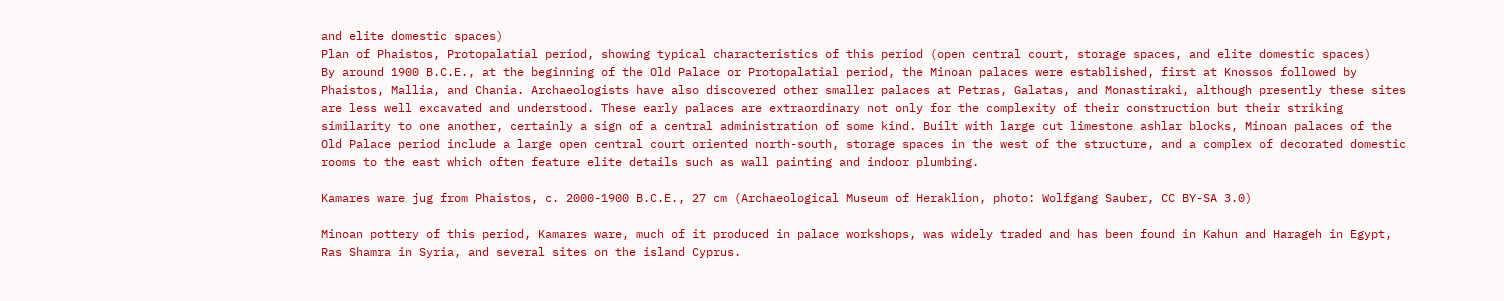and elite domestic spaces)
Plan of Phaistos, Protopalatial period, showing typical characteristics of this period (open central court, storage spaces, and elite domestic spaces)
By around 1900 B.C.E., at the beginning of the Old Palace or Protopalatial period, the Minoan palaces were established, first at Knossos followed by Phaistos, Mallia, and Chania. Archaeologists have also discovered other smaller palaces at Petras, Galatas, and Monastiraki, although presently these sites are less well excavated and understood. These early palaces are extraordinary not only for the complexity of their construction but their striking similarity to one another, certainly a sign of a central administration of some kind. Built with large cut limestone ashlar blocks, Minoan palaces of the Old Palace period include a large open central court oriented north-south, storage spaces in the west of the structure, and a complex of decorated domestic rooms to the east which often feature elite details such as wall painting and indoor plumbing.

Kamares ware jug from Phaistos, c. 2000-1900 B.C.E., 27 cm (Archaeological Museum of Heraklion, photo: Wolfgang Sauber, CC BY-SA 3.0)

Minoan pottery of this period, Kamares ware, much of it produced in palace workshops, was widely traded and has been found in Kahun and Harageh in Egypt, Ras Shamra in Syria, and several sites on the island Cyprus.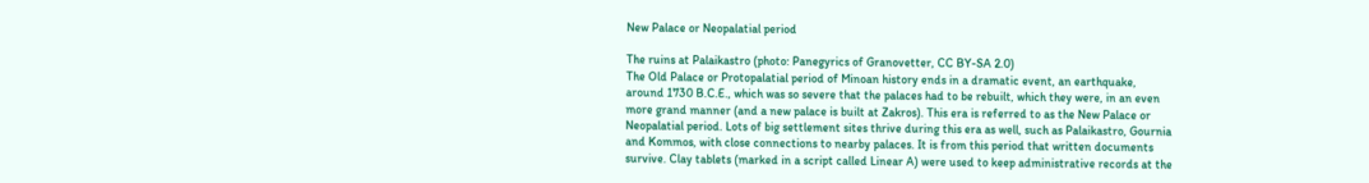New Palace or Neopalatial period

The ruins at Palaikastro (photo: Panegyrics of Granovetter, CC BY-SA 2.0)
The Old Palace or Protopalatial period of Minoan history ends in a dramatic event, an earthquake, around 1730 B.C.E., which was so severe that the palaces had to be rebuilt, which they were, in an even more grand manner (and a new palace is built at Zakros). This era is referred to as the New Palace or Neopalatial period. Lots of big settlement sites thrive during this era as well, such as Palaikastro, Gournia and Kommos, with close connections to nearby palaces. It is from this period that written documents survive. Clay tablets (marked in a script called Linear A) were used to keep administrative records at the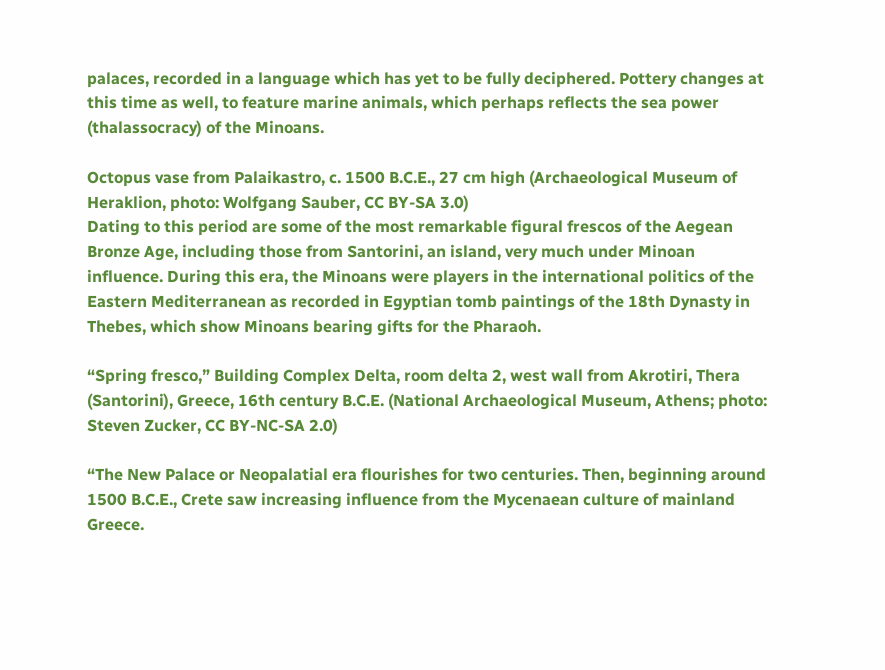palaces, recorded in a language which has yet to be fully deciphered. Pottery changes at this time as well, to feature marine animals, which perhaps reflects the sea power (thalassocracy) of the Minoans.

Octopus vase from Palaikastro, c. 1500 B.C.E., 27 cm high (Archaeological Museum of Heraklion, photo: Wolfgang Sauber, CC BY-SA 3.0)
Dating to this period are some of the most remarkable figural frescos of the Aegean Bronze Age, including those from Santorini, an island, very much under Minoan influence. During this era, the Minoans were players in the international politics of the Eastern Mediterranean as recorded in Egyptian tomb paintings of the 18th Dynasty in Thebes, which show Minoans bearing gifts for the Pharaoh.

“Spring fresco,” Building Complex Delta, room delta 2, west wall from Akrotiri, Thera (Santorini), Greece, 16th century B.C.E. (National Archaeological Museum, Athens; photo: Steven Zucker, CC BY-NC-SA 2.0)

“The New Palace or Neopalatial era flourishes for two centuries. Then, beginning around 1500 B.C.E., Crete saw increasing influence from the Mycenaean culture of mainland Greece.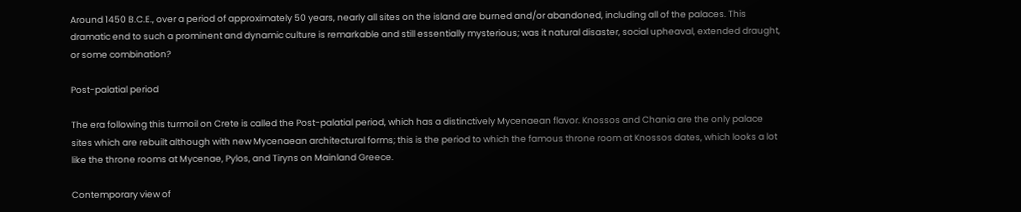Around 1450 B.C.E., over a period of approximately 50 years, nearly all sites on the island are burned and/or abandoned, including all of the palaces. This dramatic end to such a prominent and dynamic culture is remarkable and still essentially mysterious; was it natural disaster, social upheaval, extended draught, or some combination?

Post-palatial period

The era following this turmoil on Crete is called the Post-palatial period, which has a distinctively Mycenaean flavor. Knossos and Chania are the only palace sites which are rebuilt although with new Mycenaean architectural forms; this is the period to which the famous throne room at Knossos dates, which looks a lot like the throne rooms at Mycenae, Pylos, and Tiryns on Mainland Greece.

Contemporary view of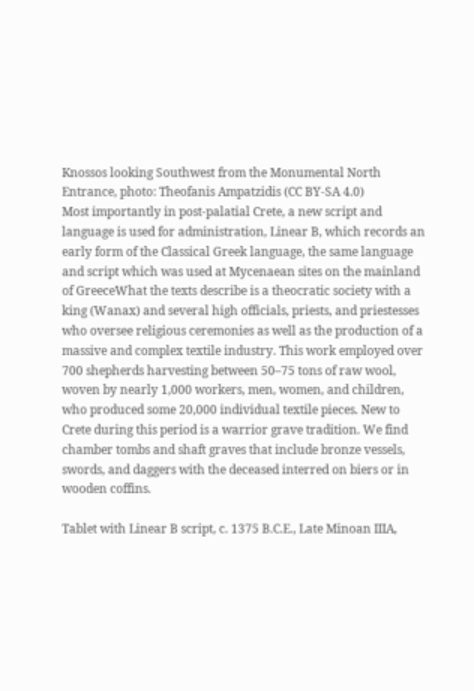Knossos looking Southwest from the Monumental North Entrance, photo: Theofanis Ampatzidis (CC BY-SA 4.0)
Most importantly in post-palatial Crete, a new script and language is used for administration, Linear B, which records an early form of the Classical Greek language, the same language and script which was used at Mycenaean sites on the mainland of GreeceWhat the texts describe is a theocratic society with a king (Wanax) and several high officials, priests, and priestesses who oversee religious ceremonies as well as the production of a massive and complex textile industry. This work employed over 700 shepherds harvesting between 50–75 tons of raw wool, woven by nearly 1,000 workers, men, women, and children, who produced some 20,000 individual textile pieces. New to Crete during this period is a warrior grave tradition. We find chamber tombs and shaft graves that include bronze vessels, swords, and daggers with the deceased interred on biers or in wooden coffins.

Tablet with Linear B script, c. 1375 B.C.E., Late Minoan IIIA,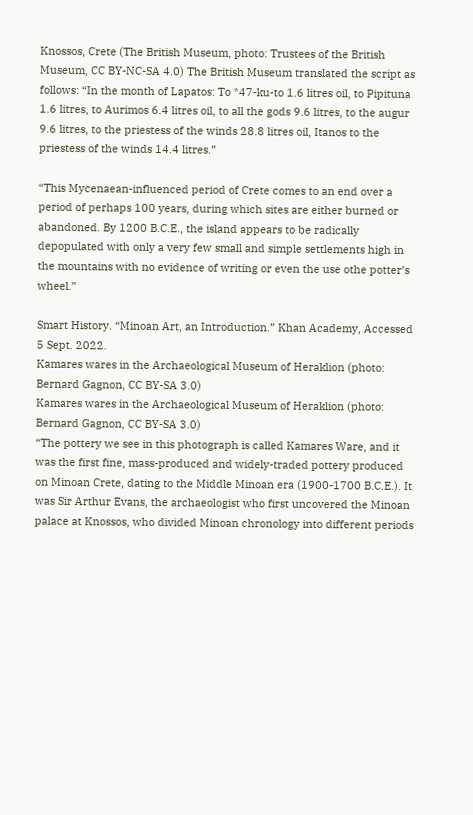Knossos, Crete (The British Museum, photo: Trustees of the British Museum, CC BY-NC-SA 4.0) The British Museum translated the script as follows: “In the month of Lapatos: To *47-ku-to 1.6 litres oil, to Pipituna 1.6 litres, to Aurimos 6.4 litres oil, to all the gods 9.6 litres, to the augur 9.6 litres, to the priestess of the winds 28.8 litres oil, Itanos to the priestess of the winds 14.4 litres.”

“This Mycenaean-influenced period of Crete comes to an end over a period of perhaps 100 years, during which sites are either burned or abandoned. By 1200 B.C.E., the island appears to be radically depopulated with only a very few small and simple settlements high in the mountains with no evidence of writing or even the use othe potter’s wheel.”

Smart History. “Minoan Art, an Introduction.” Khan Academy, Accessed 5 Sept. 2022.
Kamares wares in the Archaeological Museum of Heraklion (photo: Bernard Gagnon, CC BY-SA 3.0)
Kamares wares in the Archaeological Museum of Heraklion (photo: Bernard Gagnon, CC BY-SA 3.0)
“The pottery we see in this photograph is called Kamares Ware, and it was the first fine, mass-produced and widely-traded pottery produced on Minoan Crete, dating to the Middle Minoan era (1900-1700 B.C.E.). It was Sir Arthur Evans, the archaeologist who first uncovered the Minoan palace at Knossos, who divided Minoan chronology into different periods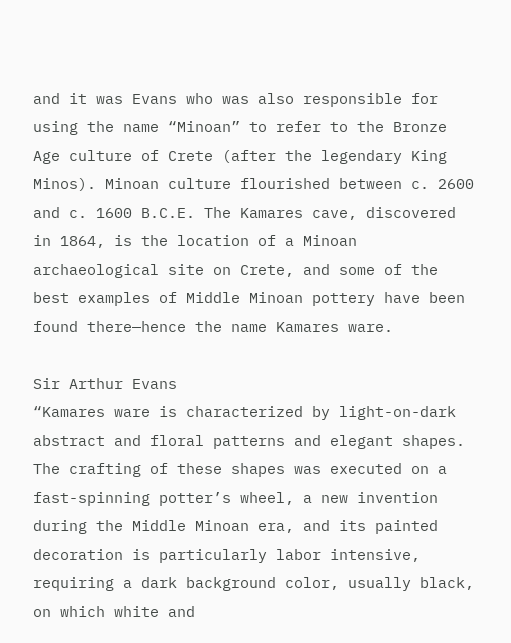and it was Evans who was also responsible for using the name “Minoan” to refer to the Bronze Age culture of Crete (after the legendary King Minos). Minoan culture flourished between c. 2600 and c. 1600 B.C.E. The Kamares cave, discovered in 1864, is the location of a Minoan archaeological site on Crete, and some of the best examples of Middle Minoan pottery have been found there—hence the name Kamares ware.

Sir Arthur Evans
“Kamares ware is characterized by light-on-dark abstract and floral patterns and elegant shapes. The crafting of these shapes was executed on a fast-spinning potter’s wheel, a new invention during the Middle Minoan era, and its painted decoration is particularly labor intensive, requiring a dark background color, usually black, on which white and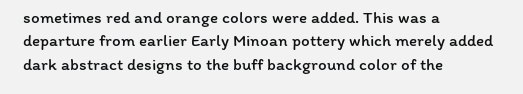sometimes red and orange colors were added. This was a departure from earlier Early Minoan pottery which merely added dark abstract designs to the buff background color of the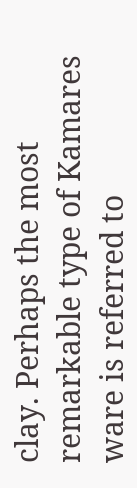clay. Perhaps the most remarkable type of Kamares ware is referred to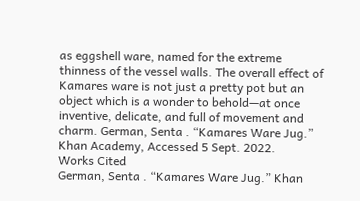as eggshell ware, named for the extreme thinness of the vessel walls. The overall effect of Kamares ware is not just a pretty pot but an object which is a wonder to behold—at once inventive, delicate, and full of movement and charm. German, Senta . “Kamares Ware Jug.” Khan Academy, Accessed 5 Sept. 2022.
Works Cited
German, Senta . “Kamares Ware Jug.” Khan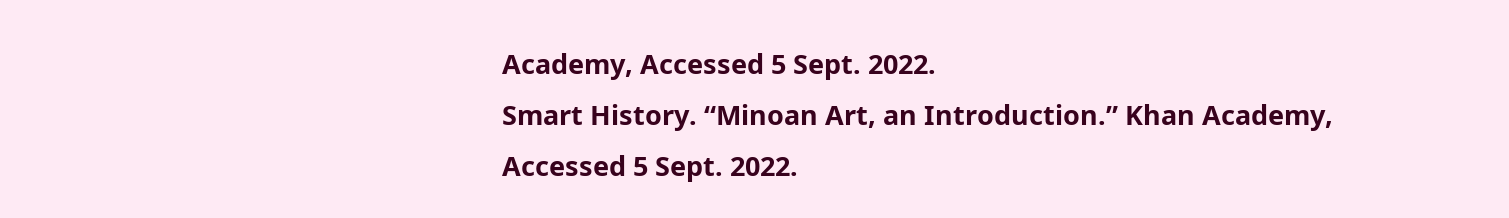Academy, Accessed 5 Sept. 2022.
Smart History. “Minoan Art, an Introduction.” Khan Academy, Accessed 5 Sept. 2022.